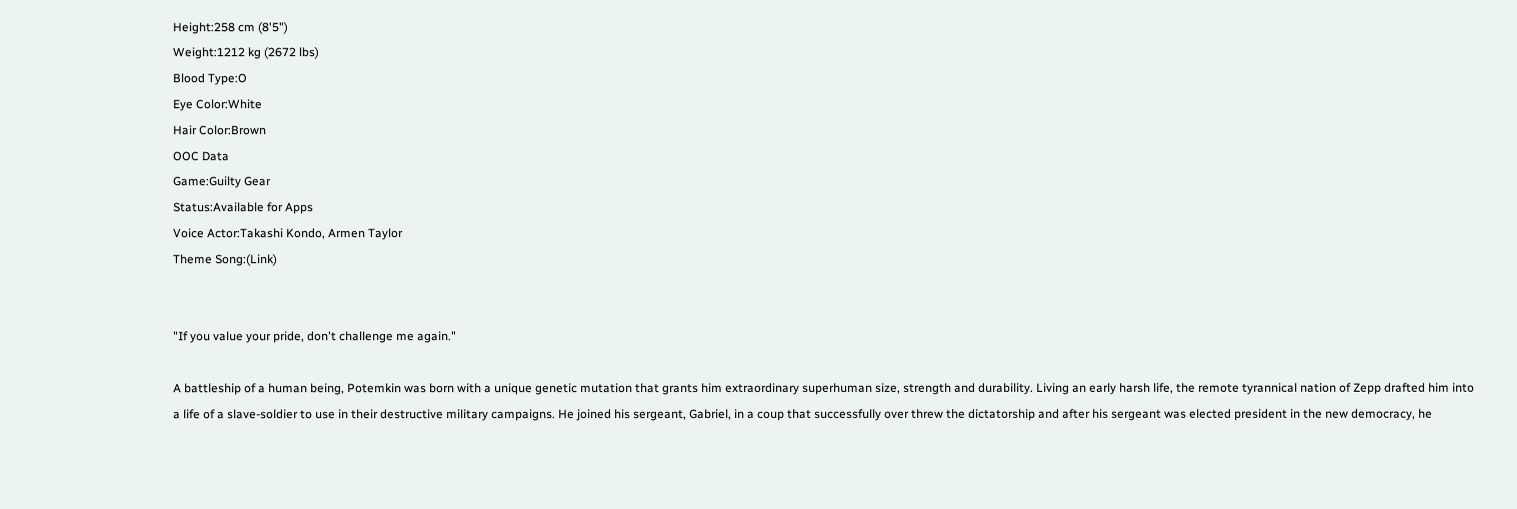Height:258 cm (8'5")
Weight:1212 kg (2672 lbs)
Blood Type:O
Eye Color:White
Hair Color:Brown
OOC Data
Game:Guilty Gear
Status:Available for Apps
Voice Actor:Takashi Kondo, Armen Taylor
Theme Song:(Link)


"If you value your pride, don't challenge me again."

A battleship of a human being, Potemkin was born with a unique genetic mutation that grants him extraordinary superhuman size, strength and durability. Living an early harsh life, the remote tyrannical nation of Zepp drafted him into a life of a slave-soldier to use in their destructive military campaigns. He joined his sergeant, Gabriel, in a coup that successfully over threw the dictatorship and after his sergeant was elected president in the new democracy, he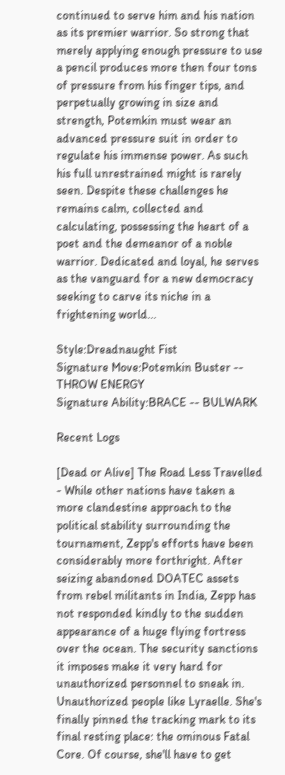continued to serve him and his nation as its premier warrior. So strong that merely applying enough pressure to use a pencil produces more then four tons of pressure from his finger tips, and perpetually growing in size and strength, Potemkin must wear an advanced pressure suit in order to regulate his immense power. As such his full unrestrained might is rarely seen. Despite these challenges he remains calm, collected and calculating, possessing the heart of a poet and the demeanor of a noble warrior. Dedicated and loyal, he serves as the vanguard for a new democracy seeking to carve its niche in a frightening world...

Style:Dreadnaught Fist
Signature Move:Potemkin Buster -- THROW ENERGY
Signature Ability:BRACE -- BULWARK

Recent Logs

[Dead or Alive] The Road Less Travelled - While other nations have taken a more clandestine approach to the political stability surrounding the tournament, Zepp's efforts have been considerably more forthright. After seizing abandoned DOATEC assets from rebel militants in India, Zepp has not responded kindly to the sudden appearance of a huge flying fortress over the ocean. The security sanctions it imposes make it very hard for unauthorized personnel to sneak in. Unauthorized people like Lyraelle. She's finally pinned the tracking mark to its final resting place: the ominous Fatal Core. Of course, she'll have to get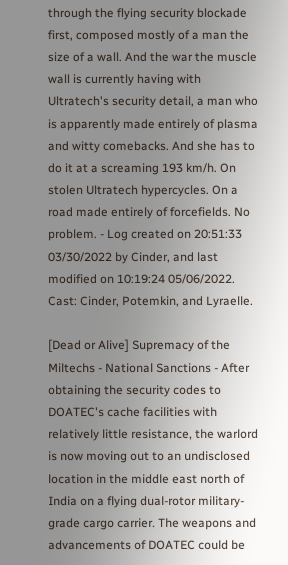through the flying security blockade first, composed mostly of a man the size of a wall. And the war the muscle wall is currently having with Ultratech's security detail, a man who is apparently made entirely of plasma and witty comebacks. And she has to do it at a screaming 193 km/h. On stolen Ultratech hypercycles. On a road made entirely of forcefields. No problem. - Log created on 20:51:33 03/30/2022 by Cinder, and last modified on 10:19:24 05/06/2022. Cast: Cinder, Potemkin, and Lyraelle.

[Dead or Alive] Supremacy of the Miltechs - National Sanctions - After obtaining the security codes to DOATEC's cache facilities with relatively little resistance, the warlord is now moving out to an undisclosed location in the middle east north of India on a flying dual-rotor military-grade cargo carrier. The weapons and advancements of DOATEC could be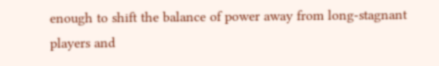enough to shift the balance of power away from long-stagnant players and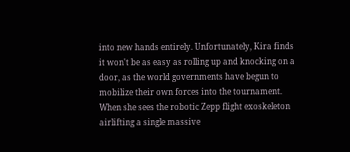into new hands entirely. Unfortunately, Kira finds it won't be as easy as rolling up and knocking on a door, as the world governments have begun to mobilize their own forces into the tournament. When she sees the robotic Zepp flight exoskeleton airlifting a single massive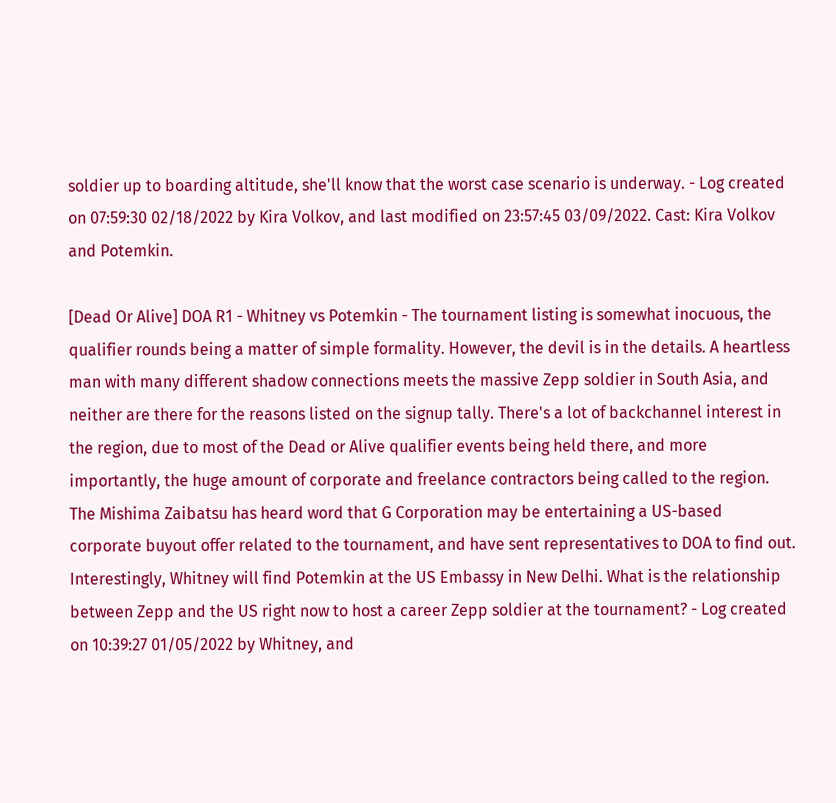soldier up to boarding altitude, she'll know that the worst case scenario is underway. - Log created on 07:59:30 02/18/2022 by Kira Volkov, and last modified on 23:57:45 03/09/2022. Cast: Kira Volkov and Potemkin.

[Dead Or Alive] DOA R1 - Whitney vs Potemkin - The tournament listing is somewhat inocuous, the qualifier rounds being a matter of simple formality. However, the devil is in the details. A heartless man with many different shadow connections meets the massive Zepp soldier in South Asia, and neither are there for the reasons listed on the signup tally. There's a lot of backchannel interest in the region, due to most of the Dead or Alive qualifier events being held there, and more importantly, the huge amount of corporate and freelance contractors being called to the region. The Mishima Zaibatsu has heard word that G Corporation may be entertaining a US-based corporate buyout offer related to the tournament, and have sent representatives to DOA to find out. Interestingly, Whitney will find Potemkin at the US Embassy in New Delhi. What is the relationship between Zepp and the US right now to host a career Zepp soldier at the tournament? - Log created on 10:39:27 01/05/2022 by Whitney, and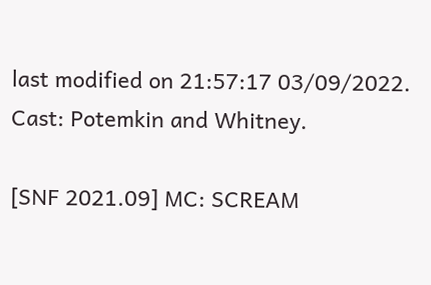last modified on 21:57:17 03/09/2022. Cast: Potemkin and Whitney.

[SNF 2021.09] MC: SCREAM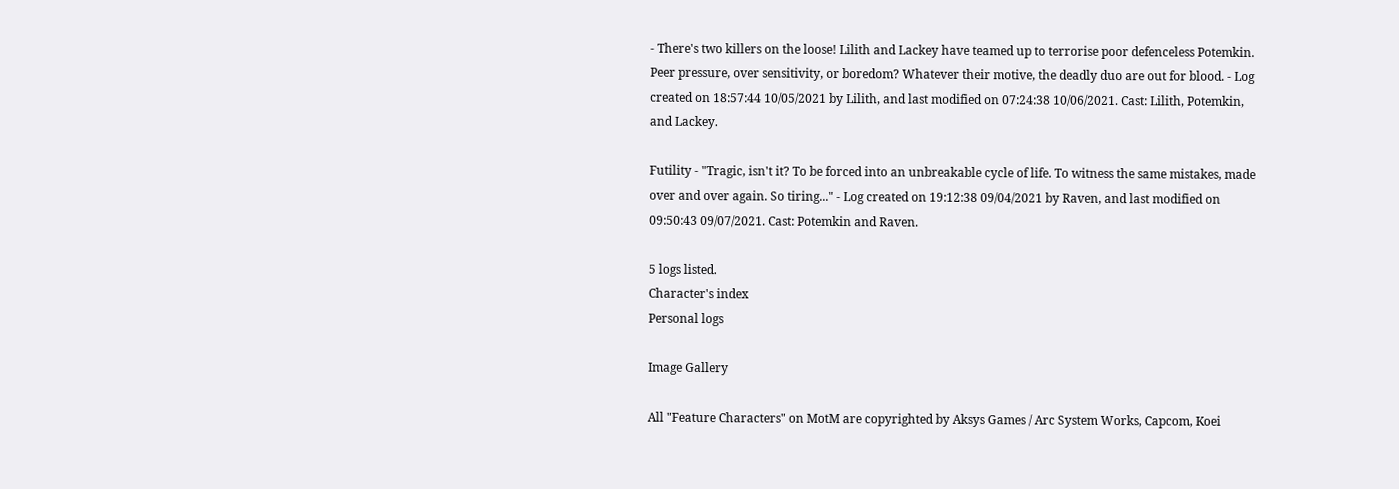- There's two killers on the loose! Lilith and Lackey have teamed up to terrorise poor defenceless Potemkin. Peer pressure, over sensitivity, or boredom? Whatever their motive, the deadly duo are out for blood. - Log created on 18:57:44 10/05/2021 by Lilith, and last modified on 07:24:38 10/06/2021. Cast: Lilith, Potemkin, and Lackey.

Futility - "Tragic, isn't it? To be forced into an unbreakable cycle of life. To witness the same mistakes, made over and over again. So tiring..." - Log created on 19:12:38 09/04/2021 by Raven, and last modified on 09:50:43 09/07/2021. Cast: Potemkin and Raven.

5 logs listed.
Character's index
Personal logs

Image Gallery

All "Feature Characters" on MotM are copyrighted by Aksys Games / Arc System Works, Capcom, Koei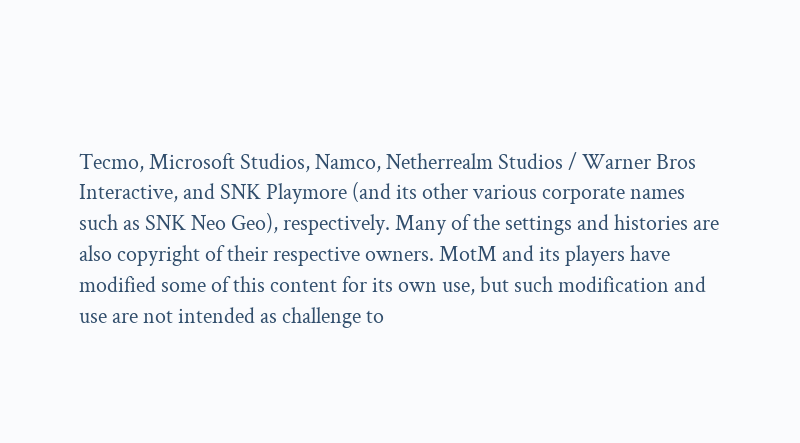Tecmo, Microsoft Studios, Namco, Netherrealm Studios / Warner Bros Interactive, and SNK Playmore (and its other various corporate names such as SNK Neo Geo), respectively. Many of the settings and histories are also copyright of their respective owners. MotM and its players have modified some of this content for its own use, but such modification and use are not intended as challenge to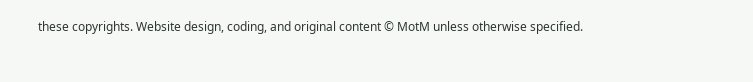these copyrights. Website design, coding, and original content © MotM unless otherwise specified.